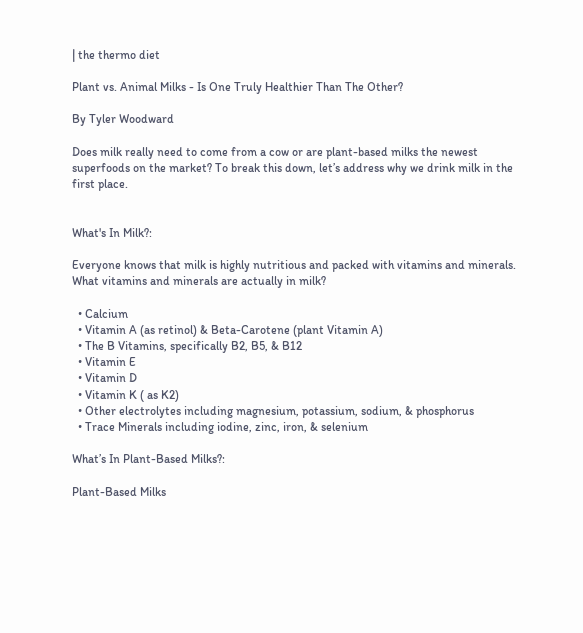| the thermo diet

Plant vs. Animal Milks - Is One Truly Healthier Than The Other?

By Tyler Woodward

Does milk really need to come from a cow or are plant-based milks the newest superfoods on the market? To break this down, let’s address why we drink milk in the first place.


What's In Milk?:

Everyone knows that milk is highly nutritious and packed with vitamins and minerals. What vitamins and minerals are actually in milk?

  • Calcium
  • Vitamin A (as retinol) & Beta-Carotene (plant Vitamin A)
  • The B Vitamins, specifically B2, B5, & B12
  • Vitamin E
  • Vitamin D
  • Vitamin K ( as K2)
  • Other electrolytes including magnesium, potassium, sodium, & phosphorus
  • Trace Minerals including iodine, zinc, iron, & selenium

What’s In Plant-Based Milks?:

Plant-Based Milks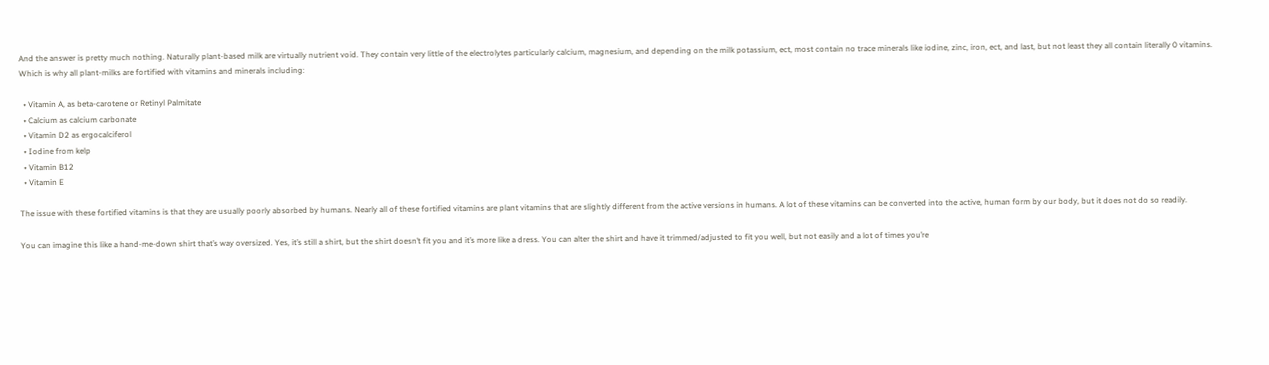And the answer is pretty much nothing. Naturally plant-based milk are virtually nutrient void. They contain very little of the electrolytes particularly calcium, magnesium, and depending on the milk potassium, ect, most contain no trace minerals like iodine, zinc, iron, ect, and last, but not least they all contain literally 0 vitamins. Which is why all plant-milks are fortified with vitamins and minerals including:

  • Vitamin A, as beta-carotene or Retinyl Palmitate
  • Calcium as calcium carbonate
  • Vitamin D2 as ergocalciferol
  • Iodine from kelp
  • Vitamin B12
  • Vitamin E

The issue with these fortified vitamins is that they are usually poorly absorbed by humans. Nearly all of these fortified vitamins are plant vitamins that are slightly different from the active versions in humans. A lot of these vitamins can be converted into the active, human form by our body, but it does not do so readily.

You can imagine this like a hand-me-down shirt that’s way oversized. Yes, it’s still a shirt, but the shirt doesn’t fit you and it’s more like a dress. You can alter the shirt and have it trimmed/adjusted to fit you well, but not easily and a lot of times you’re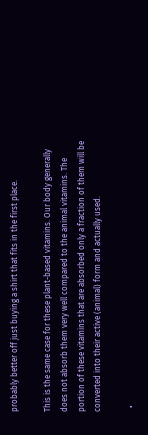probably better off just buying a shirt that fits in the first place.

This is the same case for these plant-based vitamins. Our body generally does not absorb them very well compared to the animal vitamins. The portion of these vitamins that are absorbed only a fraction of them will be converted into their active (animal) form and actually used.

  •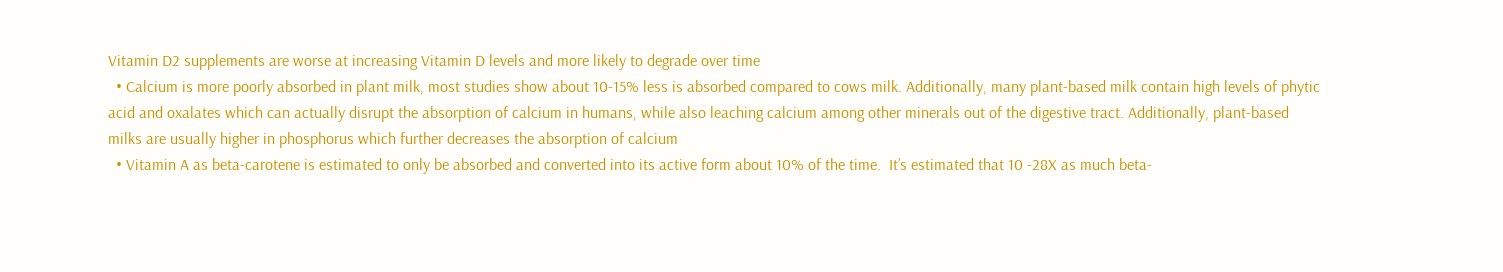Vitamin D2 supplements are worse at increasing Vitamin D levels and more likely to degrade over time
  • Calcium is more poorly absorbed in plant milk, most studies show about 10-15% less is absorbed compared to cows milk. Additionally, many plant-based milk contain high levels of phytic acid and oxalates which can actually disrupt the absorption of calcium in humans, while also leaching calcium among other minerals out of the digestive tract. Additionally, plant-based milks are usually higher in phosphorus which further decreases the absorption of calcium
  • Vitamin A as beta-carotene is estimated to only be absorbed and converted into its active form about 10% of the time.  It’s estimated that 10 -28X as much beta-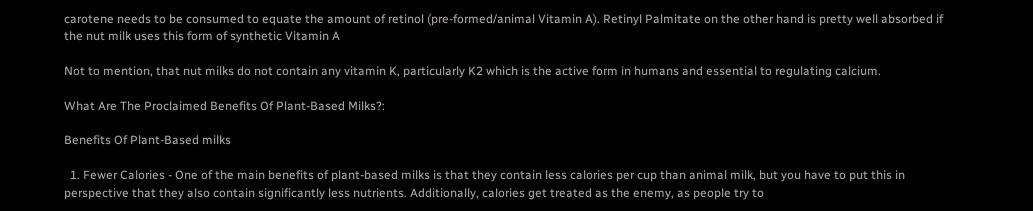carotene needs to be consumed to equate the amount of retinol (pre-formed/animal Vitamin A). Retinyl Palmitate on the other hand is pretty well absorbed if the nut milk uses this form of synthetic Vitamin A

Not to mention, that nut milks do not contain any vitamin K, particularly K2 which is the active form in humans and essential to regulating calcium.

What Are The Proclaimed Benefits Of Plant-Based Milks?:

Benefits Of Plant-Based milks

  1. Fewer Calories - One of the main benefits of plant-based milks is that they contain less calories per cup than animal milk, but you have to put this in perspective that they also contain significantly less nutrients. Additionally, calories get treated as the enemy, as people try to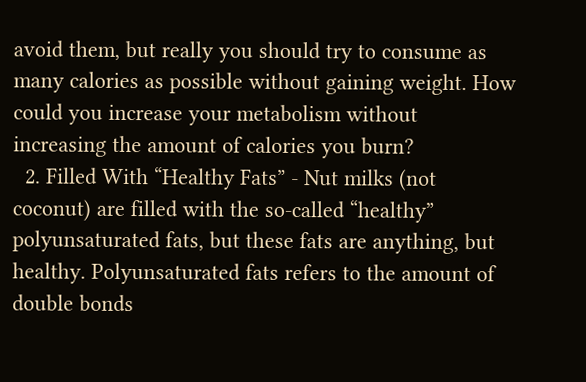avoid them, but really you should try to consume as many calories as possible without gaining weight. How could you increase your metabolism without increasing the amount of calories you burn?
  2. Filled With “Healthy Fats” - Nut milks (not coconut) are filled with the so-called “healthy” polyunsaturated fats, but these fats are anything, but healthy. Polyunsaturated fats refers to the amount of double bonds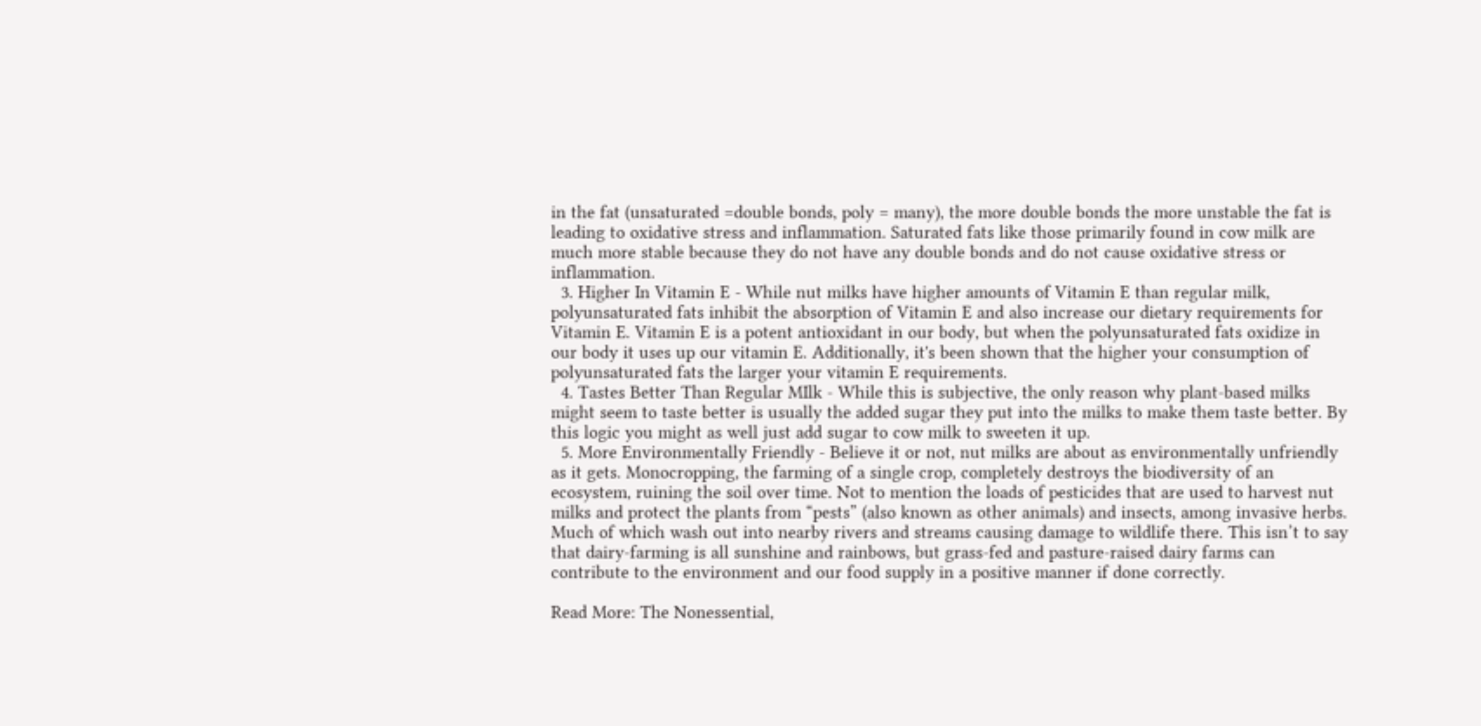in the fat (unsaturated =double bonds, poly = many), the more double bonds the more unstable the fat is leading to oxidative stress and inflammation. Saturated fats like those primarily found in cow milk are much more stable because they do not have any double bonds and do not cause oxidative stress or inflammation.
  3. Higher In Vitamin E - While nut milks have higher amounts of Vitamin E than regular milk, polyunsaturated fats inhibit the absorption of Vitamin E and also increase our dietary requirements for Vitamin E. Vitamin E is a potent antioxidant in our body, but when the polyunsaturated fats oxidize in our body it uses up our vitamin E. Additionally, it's been shown that the higher your consumption of polyunsaturated fats the larger your vitamin E requirements.
  4. Tastes Better Than Regular MIlk - While this is subjective, the only reason why plant-based milks might seem to taste better is usually the added sugar they put into the milks to make them taste better. By this logic you might as well just add sugar to cow milk to sweeten it up.
  5. More Environmentally Friendly - Believe it or not, nut milks are about as environmentally unfriendly as it gets. Monocropping, the farming of a single crop, completely destroys the biodiversity of an ecosystem, ruining the soil over time. Not to mention the loads of pesticides that are used to harvest nut milks and protect the plants from “pests” (also known as other animals) and insects, among invasive herbs. Much of which wash out into nearby rivers and streams causing damage to wildlife there. This isn’t to say that dairy-farming is all sunshine and rainbows, but grass-fed and pasture-raised dairy farms can contribute to the environment and our food supply in a positive manner if done correctly.

Read More: The Nonessential,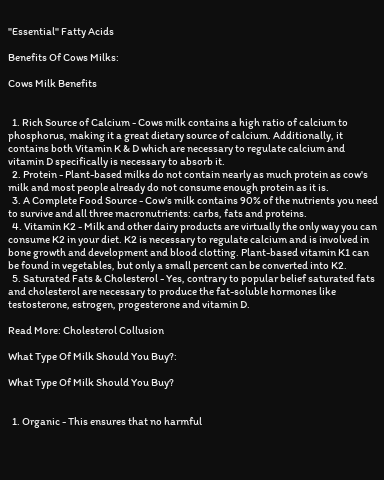"Essential" Fatty Acids

Benefits Of Cows Milks:

Cows Milk Benefits


  1. Rich Source of Calcium - Cows milk contains a high ratio of calcium to phosphorus, making it a great dietary source of calcium. Additionally, it contains both Vitamin K & D which are necessary to regulate calcium and vitamin D specifically is necessary to absorb it.
  2. Protein - Plant-based milks do not contain nearly as much protein as cow's milk and most people already do not consume enough protein as it is.
  3. A Complete Food Source - Cow’s milk contains 90% of the nutrients you need to survive and all three macronutrients: carbs, fats and proteins.
  4. Vitamin K2 - Milk and other dairy products are virtually the only way you can consume K2 in your diet. K2 is necessary to regulate calcium and is involved in bone growth and development and blood clotting. Plant-based vitamin K1 can be found in vegetables, but only a small percent can be converted into K2.
  5. Saturated Fats & Cholesterol - Yes, contrary to popular belief saturated fats and cholesterol are necessary to produce the fat-soluble hormones like testosterone, estrogen, progesterone and vitamin D.

Read More: Cholesterol Collusion

What Type Of Milk Should You Buy?:

What Type Of Milk Should You Buy?


  1. Organic - This ensures that no harmful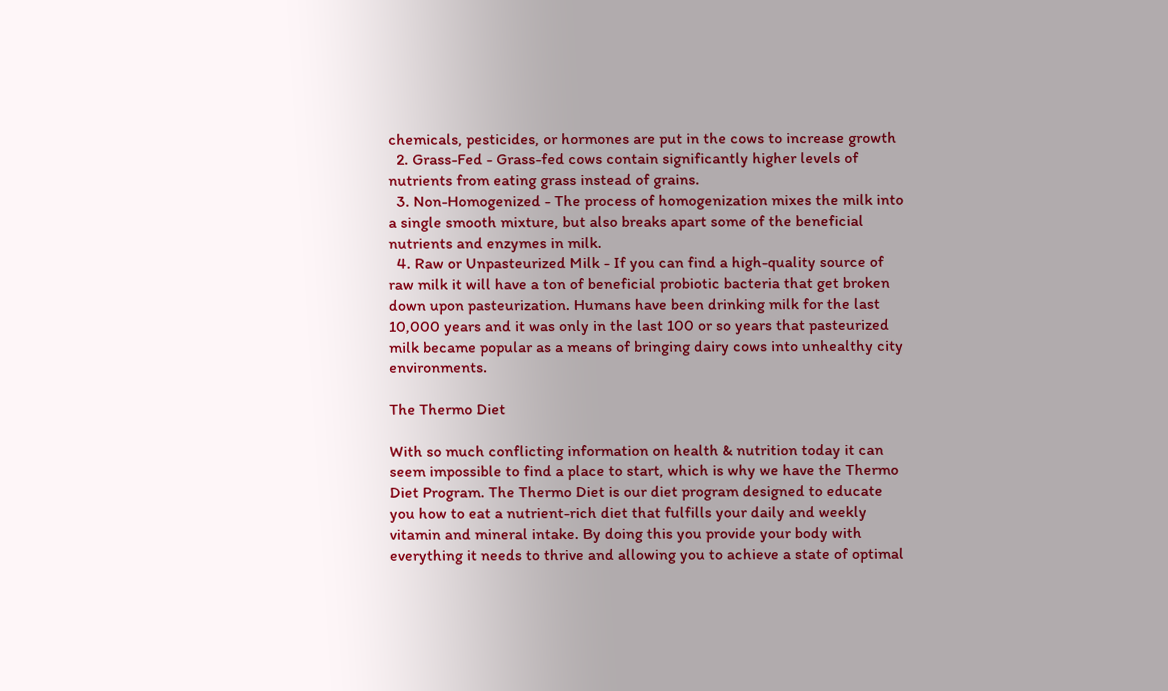chemicals, pesticides, or hormones are put in the cows to increase growth
  2. Grass-Fed - Grass-fed cows contain significantly higher levels of nutrients from eating grass instead of grains.
  3. Non-Homogenized - The process of homogenization mixes the milk into a single smooth mixture, but also breaks apart some of the beneficial nutrients and enzymes in milk.
  4. Raw or Unpasteurized Milk - If you can find a high-quality source of raw milk it will have a ton of beneficial probiotic bacteria that get broken down upon pasteurization. Humans have been drinking milk for the last 10,000 years and it was only in the last 100 or so years that pasteurized milk became popular as a means of bringing dairy cows into unhealthy city environments.

The Thermo Diet

With so much conflicting information on health & nutrition today it can seem impossible to find a place to start, which is why we have the Thermo Diet Program. The Thermo Diet is our diet program designed to educate you how to eat a nutrient-rich diet that fulfills your daily and weekly vitamin and mineral intake. By doing this you provide your body with everything it needs to thrive and allowing you to achieve a state of optimal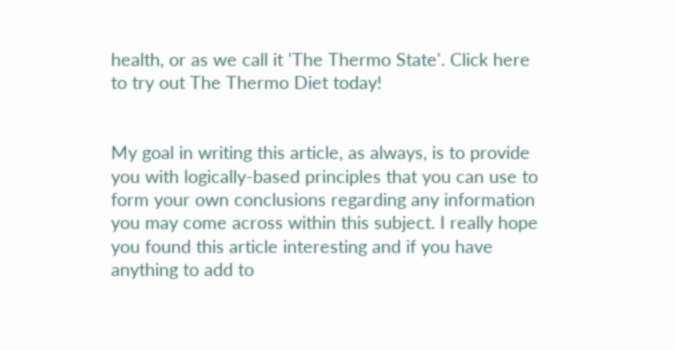health, or as we call it 'The Thermo State'. Click here to try out The Thermo Diet today!


My goal in writing this article, as always, is to provide you with logically-based principles that you can use to form your own conclusions regarding any information you may come across within this subject. I really hope you found this article interesting and if you have anything to add to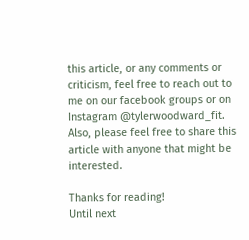this article, or any comments or criticism, feel free to reach out to me on our facebook groups or on Instagram @tylerwoodward_fit. Also, please feel free to share this article with anyone that might be interested.

Thanks for reading!
Until next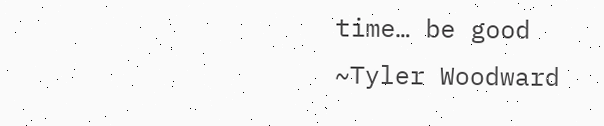time… be good
~Tyler Woodward